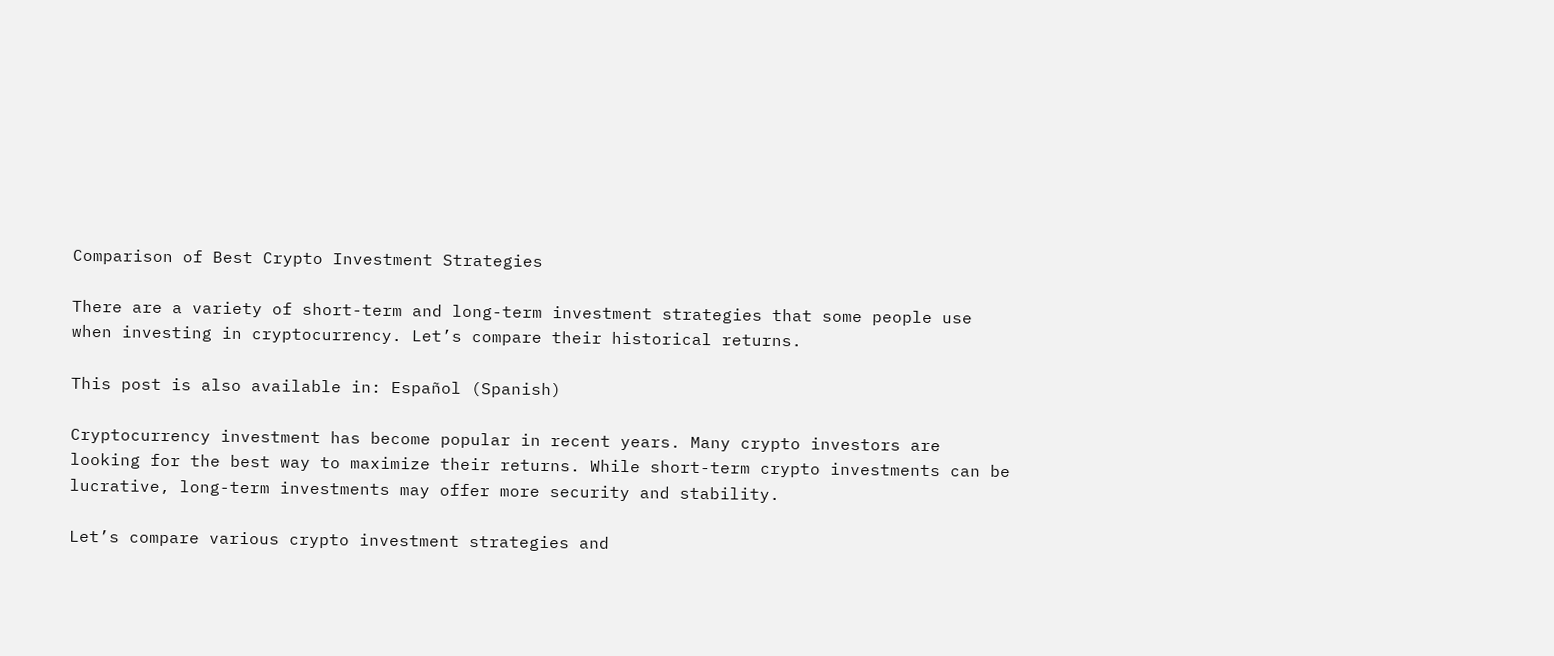Comparison of Best Crypto Investment Strategies

There are a variety of short-term and long-term investment strategies that some people use when investing in cryptocurrency. Let’s compare their historical returns.

This post is also available in: Español (Spanish)

Cryptocurrency investment has become popular in recent years. Many crypto investors are looking for the best way to maximize their returns. While short-term crypto investments can be lucrative, long-term investments may offer more security and stability.

Let’s compare various crypto investment strategies and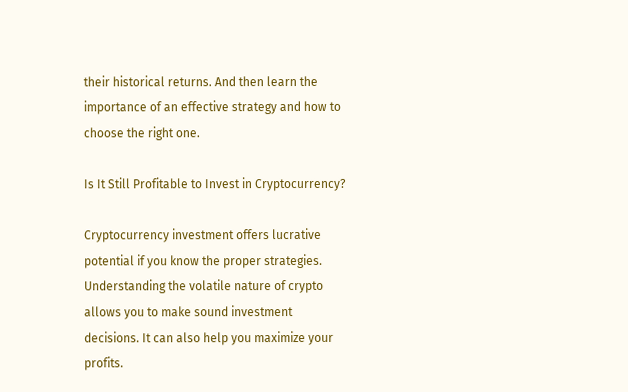their historical returns. And then learn the importance of an effective strategy and how to choose the right one.

Is It Still Profitable to Invest in Cryptocurrency?

Cryptocurrency investment offers lucrative potential if you know the proper strategies. Understanding the volatile nature of crypto allows you to make sound investment decisions. It can also help you maximize your profits.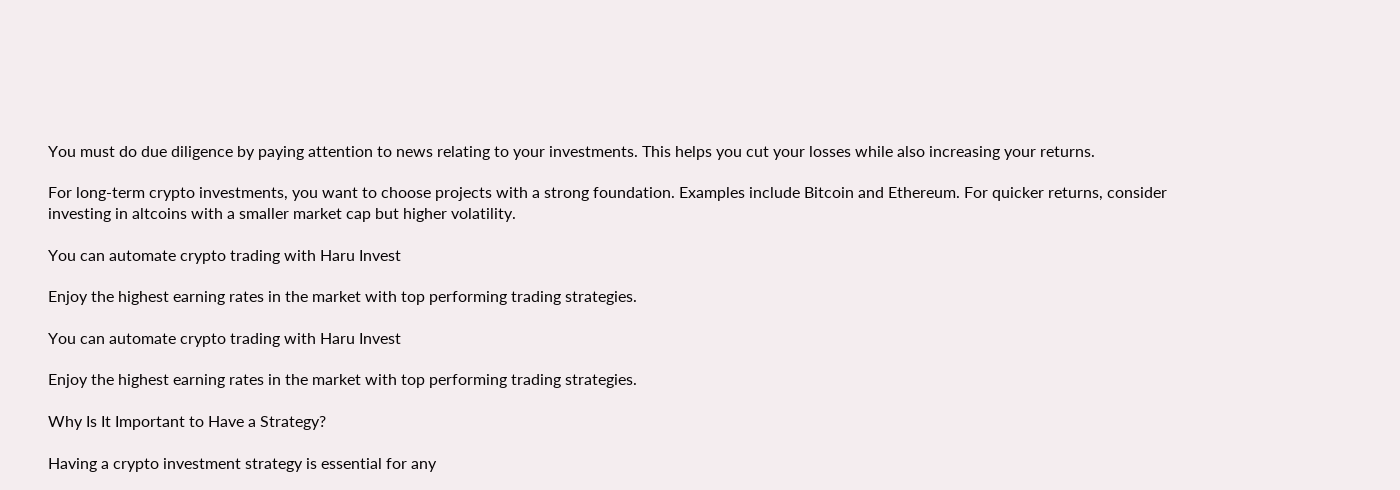You must do due diligence by paying attention to news relating to your investments. This helps you cut your losses while also increasing your returns.

For long-term crypto investments, you want to choose projects with a strong foundation. Examples include Bitcoin and Ethereum. For quicker returns, consider investing in altcoins with a smaller market cap but higher volatility.

You can automate crypto trading with Haru Invest

Enjoy the highest earning rates in the market with top performing trading strategies.

You can automate crypto trading with Haru Invest

Enjoy the highest earning rates in the market with top performing trading strategies.

Why Is It Important to Have a Strategy?

Having a crypto investment strategy is essential for any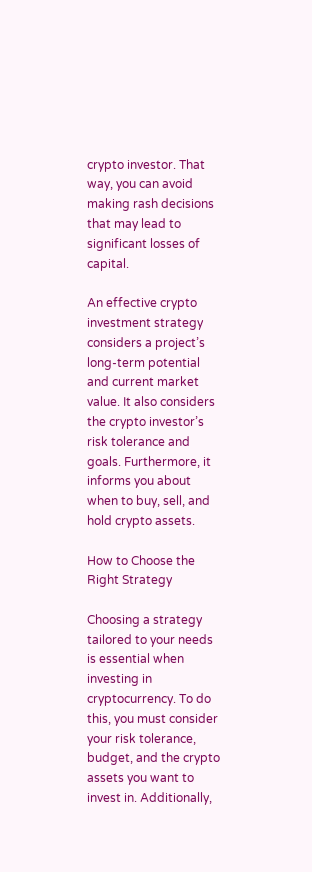crypto investor. That way, you can avoid making rash decisions that may lead to significant losses of capital.

An effective crypto investment strategy considers a project’s long-term potential and current market value. It also considers the crypto investor’s risk tolerance and goals. Furthermore, it informs you about when to buy, sell, and hold crypto assets.

How to Choose the Right Strategy

Choosing a strategy tailored to your needs is essential when investing in cryptocurrency. To do this, you must consider your risk tolerance, budget, and the crypto assets you want to invest in. Additionally,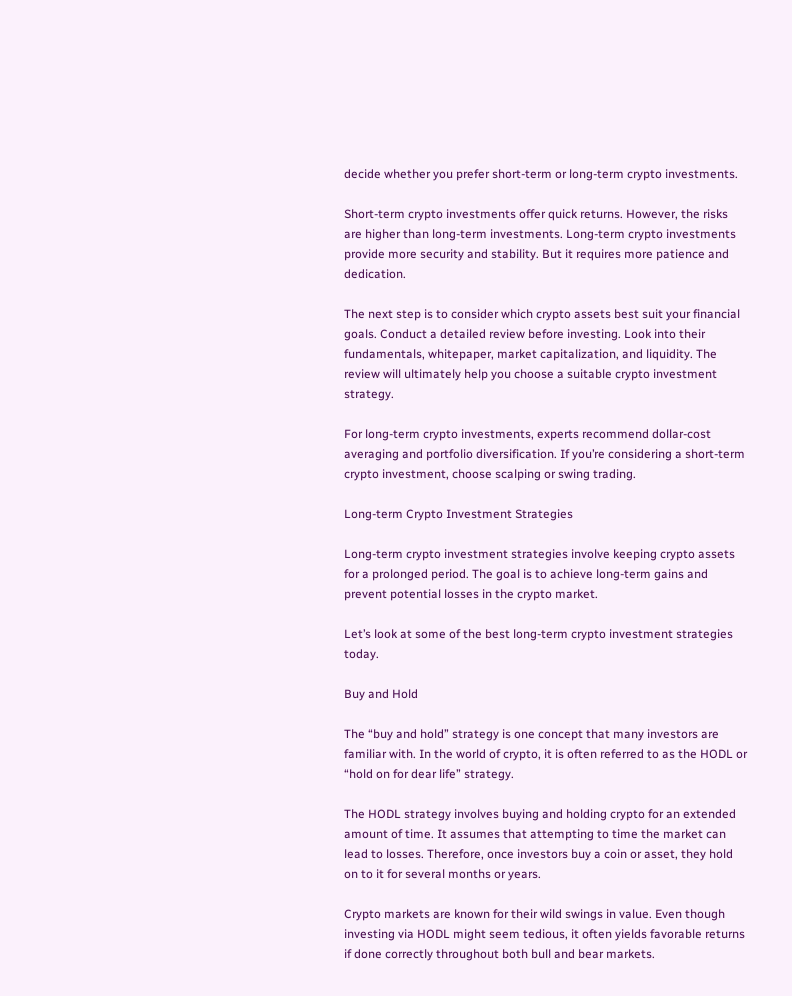decide whether you prefer short-term or long-term crypto investments.

Short-term crypto investments offer quick returns. However, the risks are higher than long-term investments. Long-term crypto investments provide more security and stability. But it requires more patience and dedication.

The next step is to consider which crypto assets best suit your financial goals. Conduct a detailed review before investing. Look into their fundamentals, whitepaper, market capitalization, and liquidity. The review will ultimately help you choose a suitable crypto investment strategy.

For long-term crypto investments, experts recommend dollar-cost averaging and portfolio diversification. If you’re considering a short-term crypto investment, choose scalping or swing trading.

Long-term Crypto Investment Strategies

Long-term crypto investment strategies involve keeping crypto assets for a prolonged period. The goal is to achieve long-term gains and prevent potential losses in the crypto market.

Let’s look at some of the best long-term crypto investment strategies today.

Buy and Hold

The “buy and hold” strategy is one concept that many investors are familiar with. In the world of crypto, it is often referred to as the HODL or “hold on for dear life” strategy.

The HODL strategy involves buying and holding crypto for an extended amount of time. It assumes that attempting to time the market can lead to losses. Therefore, once investors buy a coin or asset, they hold on to it for several months or years.

Crypto markets are known for their wild swings in value. Even though investing via HODL might seem tedious, it often yields favorable returns if done correctly throughout both bull and bear markets.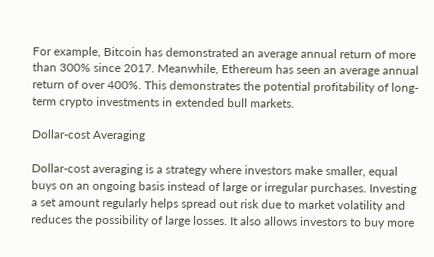For example, Bitcoin has demonstrated an average annual return of more than 300% since 2017. Meanwhile, Ethereum has seen an average annual return of over 400%. This demonstrates the potential profitability of long-term crypto investments in extended bull markets.

Dollar-cost Averaging

Dollar-cost averaging is a strategy where investors make smaller, equal buys on an ongoing basis instead of large or irregular purchases. Investing a set amount regularly helps spread out risk due to market volatility and reduces the possibility of large losses. It also allows investors to buy more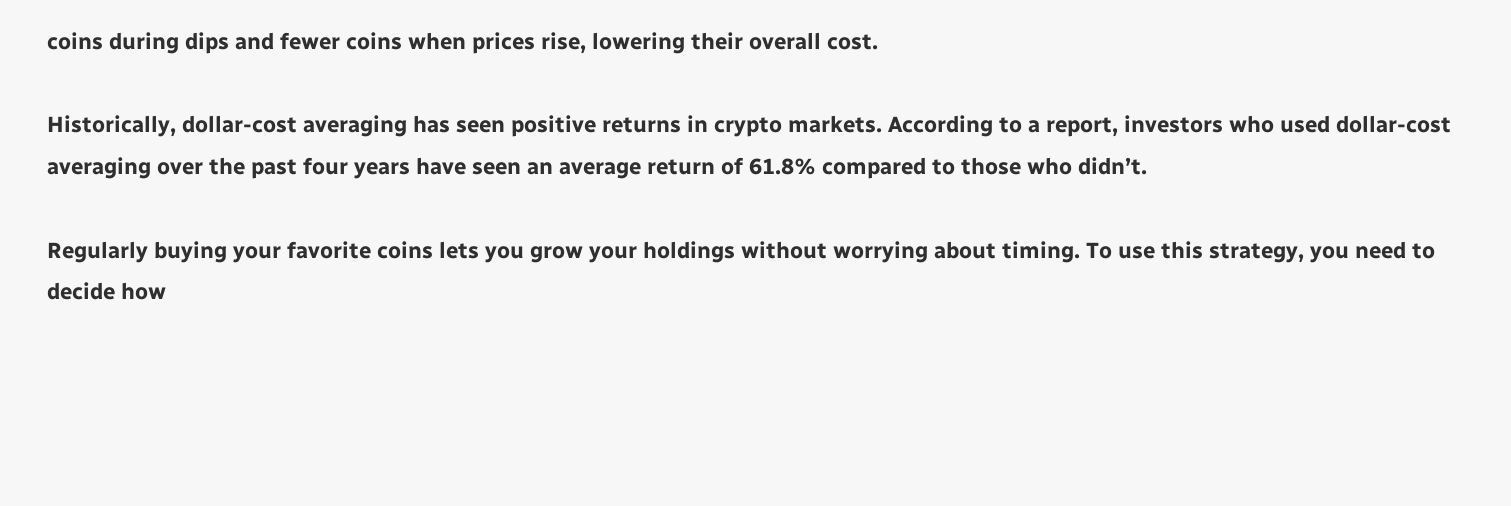coins during dips and fewer coins when prices rise, lowering their overall cost.

Historically, dollar-cost averaging has seen positive returns in crypto markets. According to a report, investors who used dollar-cost averaging over the past four years have seen an average return of 61.8% compared to those who didn’t.

Regularly buying your favorite coins lets you grow your holdings without worrying about timing. To use this strategy, you need to decide how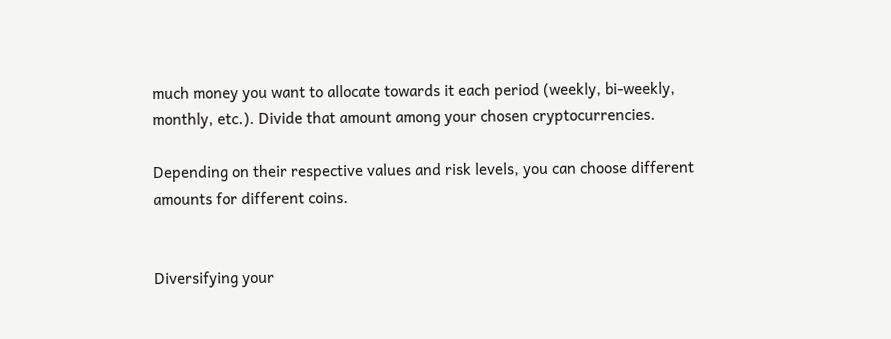much money you want to allocate towards it each period (weekly, bi-weekly, monthly, etc.). Divide that amount among your chosen cryptocurrencies.

Depending on their respective values and risk levels, you can choose different amounts for different coins.


Diversifying your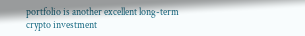portfolio is another excellent long-term crypto investment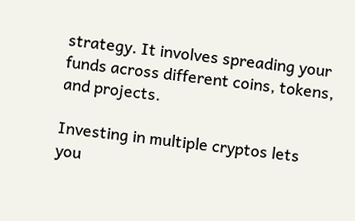strategy. It involves spreading your funds across different coins, tokens, and projects.

Investing in multiple cryptos lets you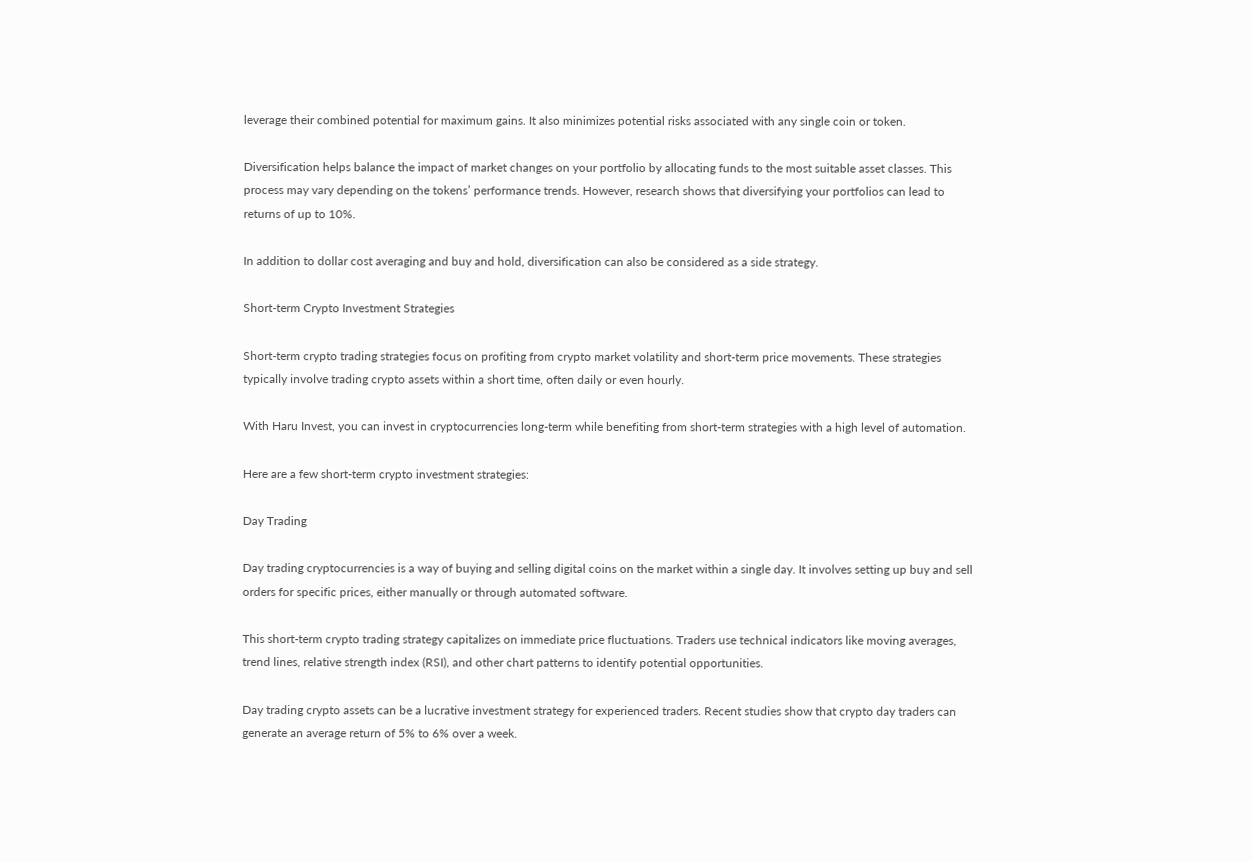leverage their combined potential for maximum gains. It also minimizes potential risks associated with any single coin or token.

Diversification helps balance the impact of market changes on your portfolio by allocating funds to the most suitable asset classes. This process may vary depending on the tokens’ performance trends. However, research shows that diversifying your portfolios can lead to returns of up to 10%.

In addition to dollar cost averaging and buy and hold, diversification can also be considered as a side strategy.

Short-term Crypto Investment Strategies

Short-term crypto trading strategies focus on profiting from crypto market volatility and short-term price movements. These strategies typically involve trading crypto assets within a short time, often daily or even hourly.

With Haru Invest, you can invest in cryptocurrencies long-term while benefiting from short-term strategies with a high level of automation.

Here are a few short-term crypto investment strategies:

Day Trading

Day trading cryptocurrencies is a way of buying and selling digital coins on the market within a single day. It involves setting up buy and sell orders for specific prices, either manually or through automated software.

This short-term crypto trading strategy capitalizes on immediate price fluctuations. Traders use technical indicators like moving averages, trend lines, relative strength index (RSI), and other chart patterns to identify potential opportunities.

Day trading crypto assets can be a lucrative investment strategy for experienced traders. Recent studies show that crypto day traders can generate an average return of 5% to 6% over a week.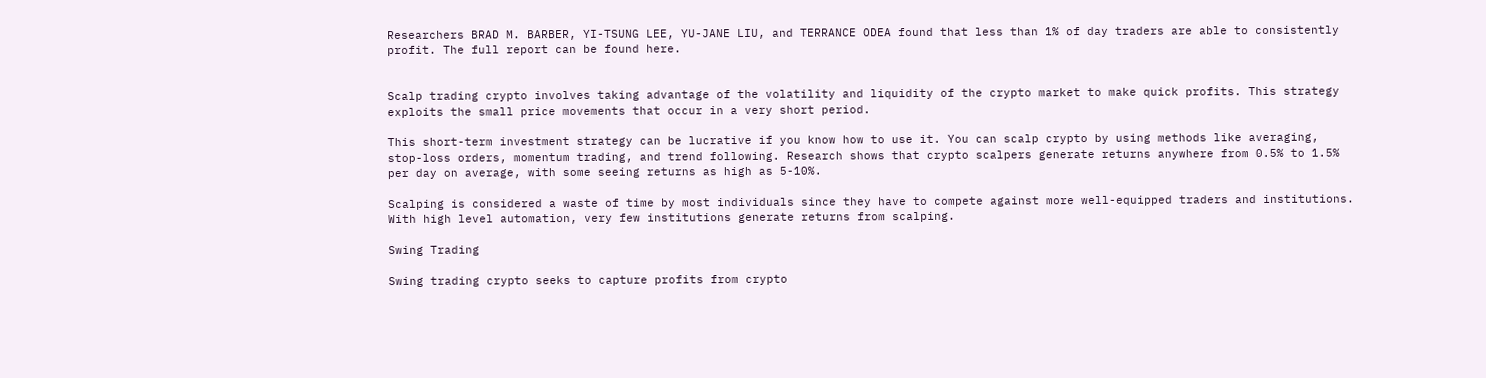Researchers BRAD M. BARBER, YI-TSUNG LEE, YU-JANE LIU, and TERRANCE ODEA found that less than 1% of day traders are able to consistently profit. The full report can be found here.


Scalp trading crypto involves taking advantage of the volatility and liquidity of the crypto market to make quick profits. This strategy exploits the small price movements that occur in a very short period.

This short-term investment strategy can be lucrative if you know how to use it. You can scalp crypto by using methods like averaging, stop-loss orders, momentum trading, and trend following. Research shows that crypto scalpers generate returns anywhere from 0.5% to 1.5% per day on average, with some seeing returns as high as 5-10%.

Scalping is considered a waste of time by most individuals since they have to compete against more well-equipped traders and institutions. With high level automation, very few institutions generate returns from scalping.

Swing Trading

Swing trading crypto seeks to capture profits from crypto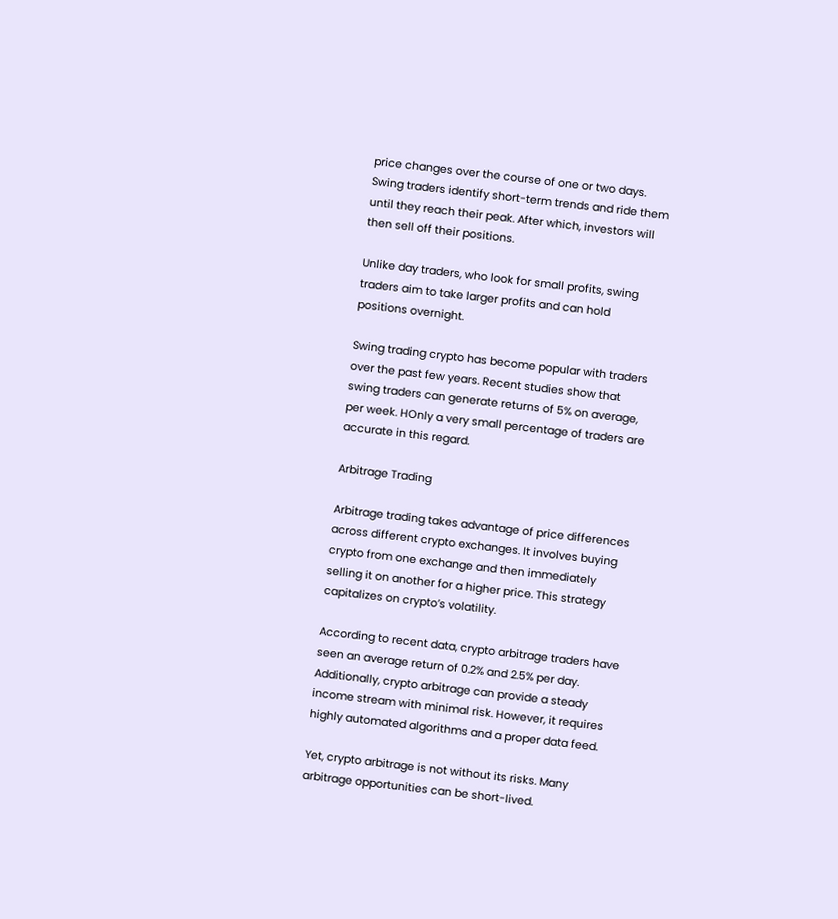price changes over the course of one or two days. Swing traders identify short-term trends and ride them until they reach their peak. After which, investors will then sell off their positions.

Unlike day traders, who look for small profits, swing traders aim to take larger profits and can hold positions overnight.

Swing trading crypto has become popular with traders over the past few years. Recent studies show that swing traders can generate returns of 5% on average, per week. HOnly a very small percentage of traders are accurate in this regard.

Arbitrage Trading

Arbitrage trading takes advantage of price differences across different crypto exchanges. It involves buying crypto from one exchange and then immediately selling it on another for a higher price. This strategy capitalizes on crypto’s volatility.

According to recent data, crypto arbitrage traders have seen an average return of 0.2% and 2.5% per day. Additionally, crypto arbitrage can provide a steady income stream with minimal risk. However, it requires highly automated algorithms and a proper data feed.

Yet, crypto arbitrage is not without its risks. Many arbitrage opportunities can be short-lived.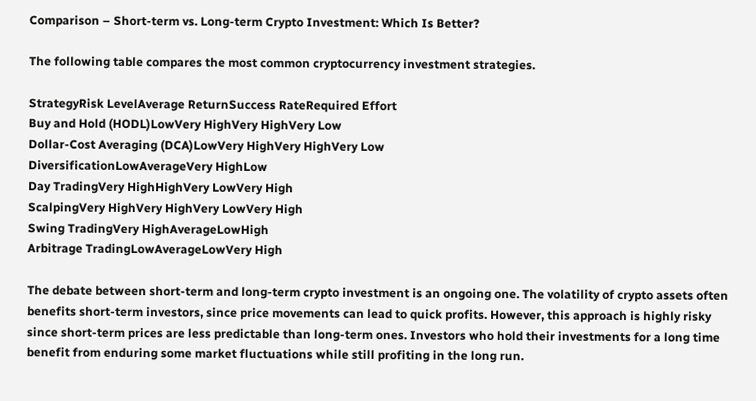Comparison – Short-term vs. Long-term Crypto Investment: Which Is Better?

The following table compares the most common cryptocurrency investment strategies.

StrategyRisk LevelAverage ReturnSuccess RateRequired Effort
Buy and Hold (HODL)LowVery HighVery HighVery Low
Dollar-Cost Averaging (DCA)LowVery HighVery HighVery Low
DiversificationLowAverageVery HighLow
Day TradingVery HighHighVery LowVery High
ScalpingVery HighVery HighVery LowVery High
Swing TradingVery HighAverageLowHigh
Arbitrage TradingLowAverageLowVery High

The debate between short-term and long-term crypto investment is an ongoing one. The volatility of crypto assets often benefits short-term investors, since price movements can lead to quick profits. However, this approach is highly risky since short-term prices are less predictable than long-term ones. Investors who hold their investments for a long time benefit from enduring some market fluctuations while still profiting in the long run.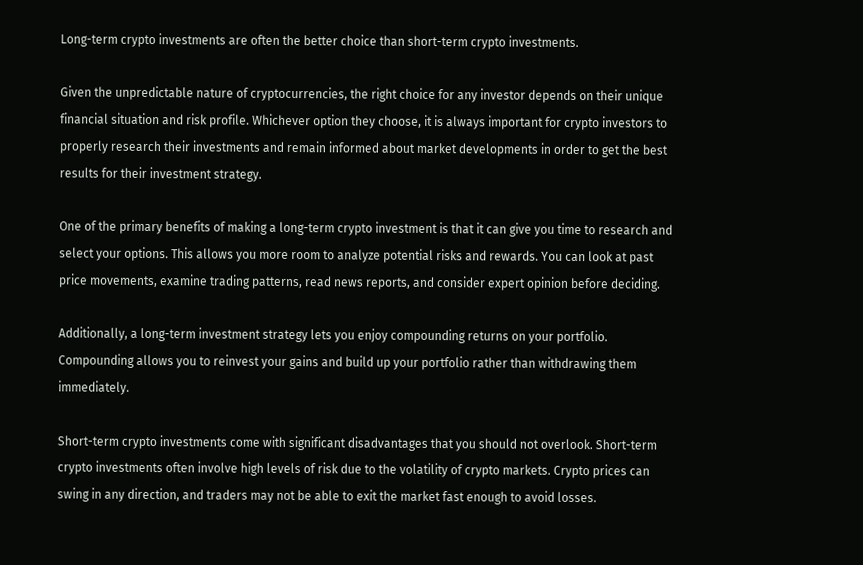Long-term crypto investments are often the better choice than short-term crypto investments.

Given the unpredictable nature of cryptocurrencies, the right choice for any investor depends on their unique financial situation and risk profile. Whichever option they choose, it is always important for crypto investors to properly research their investments and remain informed about market developments in order to get the best results for their investment strategy.

One of the primary benefits of making a long-term crypto investment is that it can give you time to research and select your options. This allows you more room to analyze potential risks and rewards. You can look at past price movements, examine trading patterns, read news reports, and consider expert opinion before deciding.

Additionally, a long-term investment strategy lets you enjoy compounding returns on your portfolio. Compounding allows you to reinvest your gains and build up your portfolio rather than withdrawing them immediately.

Short-term crypto investments come with significant disadvantages that you should not overlook. Short-term crypto investments often involve high levels of risk due to the volatility of crypto markets. Crypto prices can swing in any direction, and traders may not be able to exit the market fast enough to avoid losses.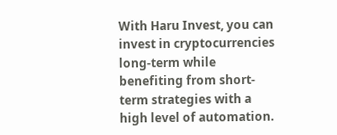With Haru Invest, you can invest in cryptocurrencies long-term while benefiting from short-term strategies with a high level of automation.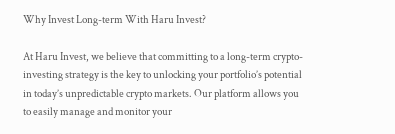Why Invest Long-term With Haru Invest?

At Haru Invest, we believe that committing to a long-term crypto-investing strategy is the key to unlocking your portfolio’s potential in today’s unpredictable crypto markets. Our platform allows you to easily manage and monitor your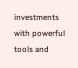investments with powerful tools and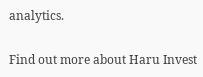analytics.

Find out more about Haru Invest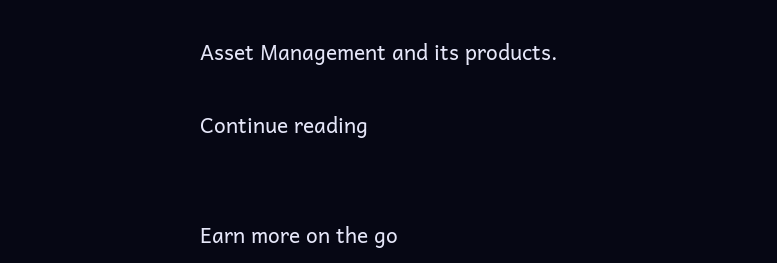Asset Management and its products.

Continue reading


Earn more on the go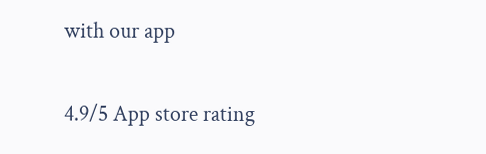with our app

4.9/5 App store rating